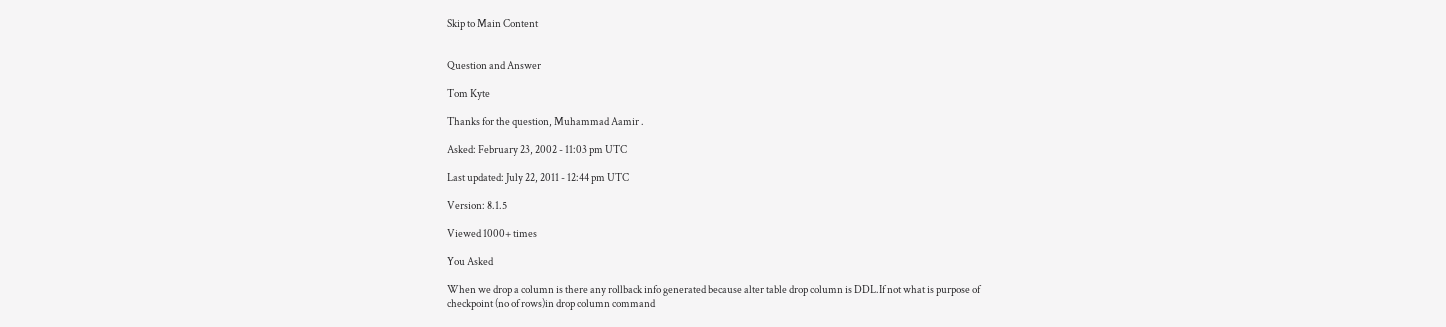Skip to Main Content


Question and Answer

Tom Kyte

Thanks for the question, Muhammad Aamir .

Asked: February 23, 2002 - 11:03 pm UTC

Last updated: July 22, 2011 - 12:44 pm UTC

Version: 8.1.5

Viewed 1000+ times

You Asked

When we drop a column is there any rollback info generated because alter table drop column is DDL.If not what is purpose of
checkpoint (no of rows)in drop column command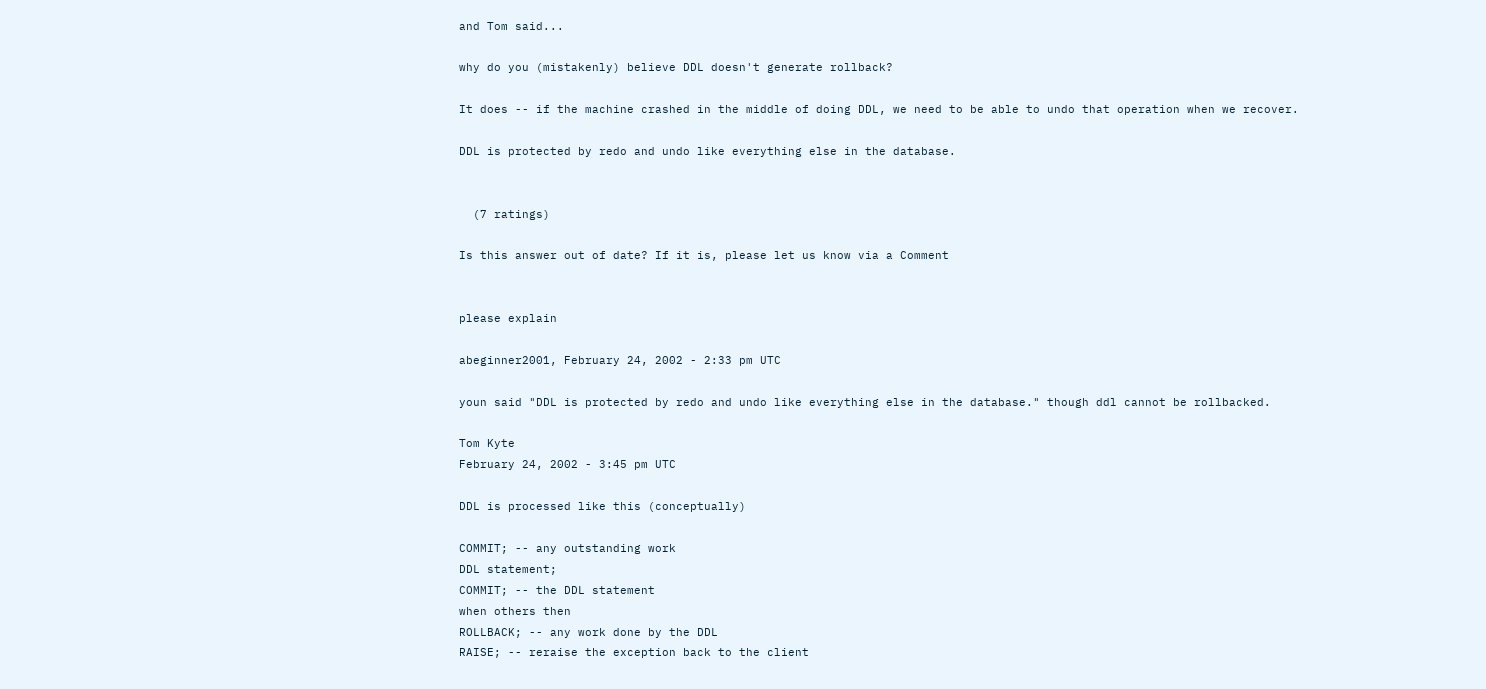and Tom said...

why do you (mistakenly) believe DDL doesn't generate rollback?

It does -- if the machine crashed in the middle of doing DDL, we need to be able to undo that operation when we recover.

DDL is protected by redo and undo like everything else in the database.


  (7 ratings)

Is this answer out of date? If it is, please let us know via a Comment


please explain

abeginner2001, February 24, 2002 - 2:33 pm UTC

youn said "DDL is protected by redo and undo like everything else in the database." though ddl cannot be rollbacked.

Tom Kyte
February 24, 2002 - 3:45 pm UTC

DDL is processed like this (conceptually)

COMMIT; -- any outstanding work
DDL statement;
COMMIT; -- the DDL statement
when others then
ROLLBACK; -- any work done by the DDL
RAISE; -- reraise the exception back to the client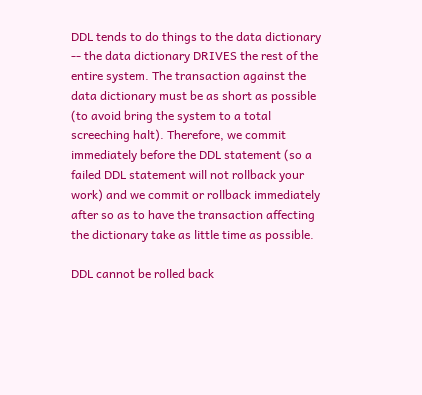DDL tends to do things to the data dictionary -- the data dictionary DRIVES the rest of the entire system. The transaction against the data dictionary must be as short as possible (to avoid bring the system to a total screeching halt). Therefore, we commit immediately before the DDL statement (so a failed DDL statement will not rollback your work) and we commit or rollback immediately after so as to have the transaction affecting the dictionary take as little time as possible.

DDL cannot be rolled back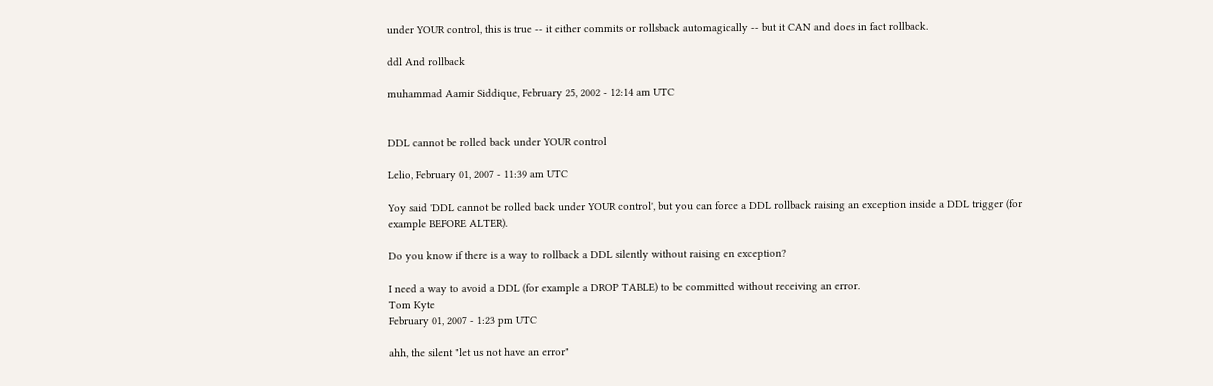under YOUR control, this is true -- it either commits or rollsback automagically -- but it CAN and does in fact rollback.

ddl And rollback

muhammad Aamir Siddique, February 25, 2002 - 12:14 am UTC


DDL cannot be rolled back under YOUR control

Lelio, February 01, 2007 - 11:39 am UTC

Yoy said 'DDL cannot be rolled back under YOUR control', but you can force a DDL rollback raising an exception inside a DDL trigger (for example BEFORE ALTER).

Do you know if there is a way to rollback a DDL silently without raising en exception?

I need a way to avoid a DDL (for example a DROP TABLE) to be committed without receiving an error.
Tom Kyte
February 01, 2007 - 1:23 pm UTC

ahh, the silent "let us not have an error"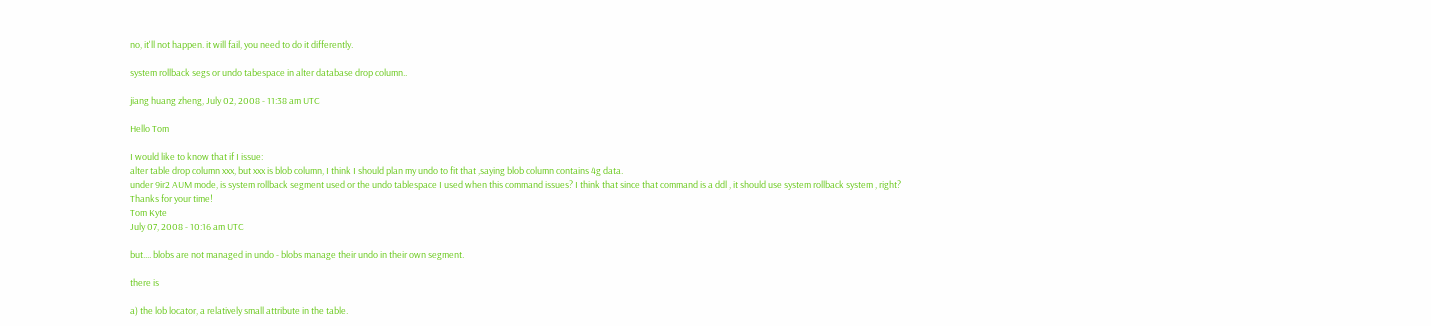no, it'll not happen. it will fail, you need to do it differently.

system rollback segs or undo tabespace in alter database drop column..

jiang huang zheng, July 02, 2008 - 11:38 am UTC

Hello Tom

I would like to know that if I issue:
alter table drop column xxx, but xxx is blob column, I think I should plan my undo to fit that ,saying blob column contains 4g data.
under 9ir2 AUM mode, is system rollback segment used or the undo tablespace I used when this command issues? I think that since that command is a ddl , it should use system rollback system , right?
Thanks for your time!
Tom Kyte
July 07, 2008 - 10:16 am UTC

but.... blobs are not managed in undo - blobs manage their undo in their own segment.

there is

a) the lob locator, a relatively small attribute in the table.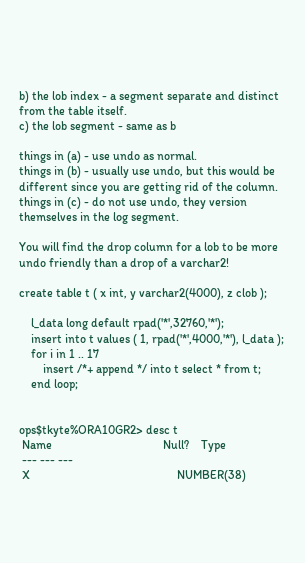b) the lob index - a segment separate and distinct from the table itself.
c) the lob segment - same as b

things in (a) - use undo as normal.
things in (b) - usually use undo, but this would be different since you are getting rid of the column.
things in (c) - do not use undo, they version themselves in the log segment.

You will find the drop column for a lob to be more undo friendly than a drop of a varchar2!

create table t ( x int, y varchar2(4000), z clob );

    l_data long default rpad('*',32760,'*');
    insert into t values ( 1, rpad('*',4000,'*'), l_data );
    for i in 1 .. 17
        insert /*+ append */ into t select * from t;
    end loop;


ops$tkyte%ORA10GR2> desc t
 Name                                     Null?    Type
 --- --- ---
 X                                                 NUMBER(38)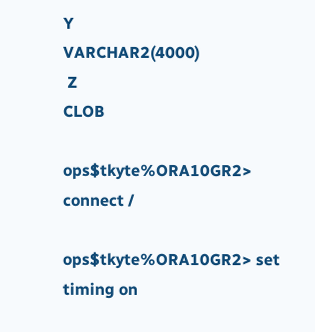Y                                                 VARCHAR2(4000)
 Z                                                 CLOB

ops$tkyte%ORA10GR2> connect /

ops$tkyte%ORA10GR2> set timing on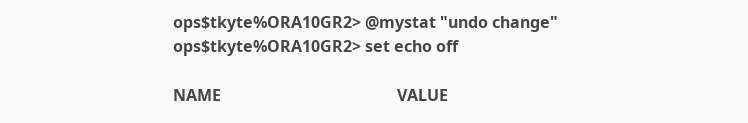ops$tkyte%ORA10GR2> @mystat "undo change"
ops$tkyte%ORA10GR2> set echo off

NAME                                            VALUE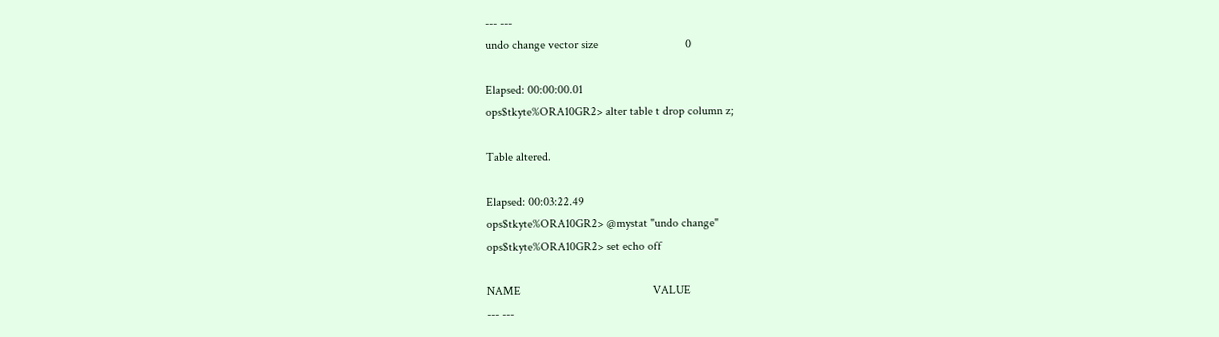--- ---
undo change vector size                             0

Elapsed: 00:00:00.01
ops$tkyte%ORA10GR2> alter table t drop column z;

Table altered.

Elapsed: 00:03:22.49
ops$tkyte%ORA10GR2> @mystat "undo change"
ops$tkyte%ORA10GR2> set echo off

NAME                                            VALUE
--- ---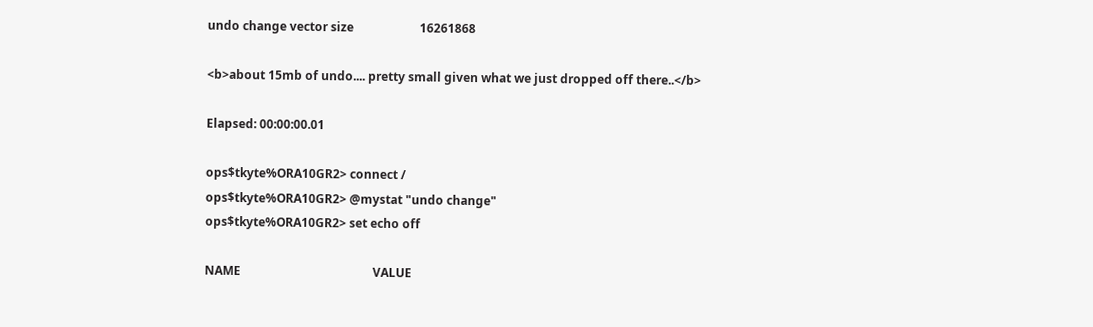undo change vector size                      16261868

<b>about 15mb of undo.... pretty small given what we just dropped off there..</b>

Elapsed: 00:00:00.01

ops$tkyte%ORA10GR2> connect /
ops$tkyte%ORA10GR2> @mystat "undo change"
ops$tkyte%ORA10GR2> set echo off

NAME                                            VALUE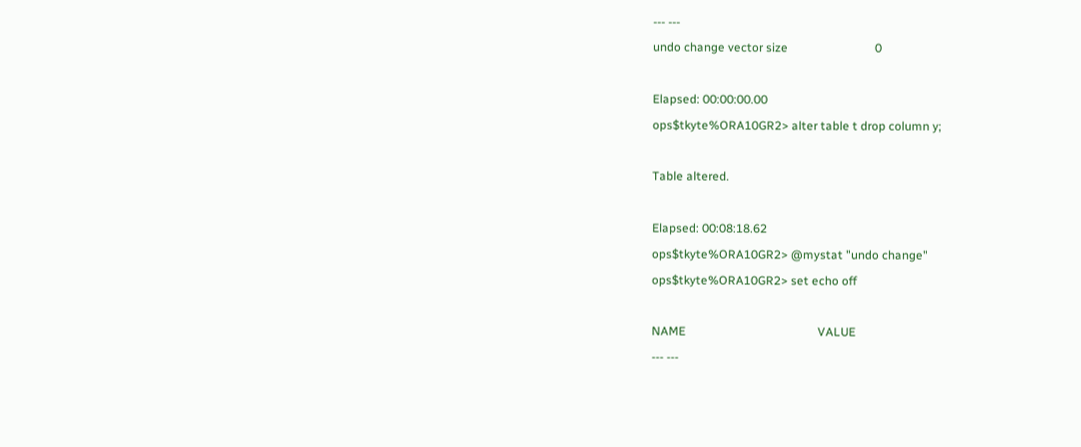--- ---
undo change vector size                             0

Elapsed: 00:00:00.00
ops$tkyte%ORA10GR2> alter table t drop column y;

Table altered.

Elapsed: 00:08:18.62
ops$tkyte%ORA10GR2> @mystat "undo change"
ops$tkyte%ORA10GR2> set echo off

NAME                                            VALUE
--- ---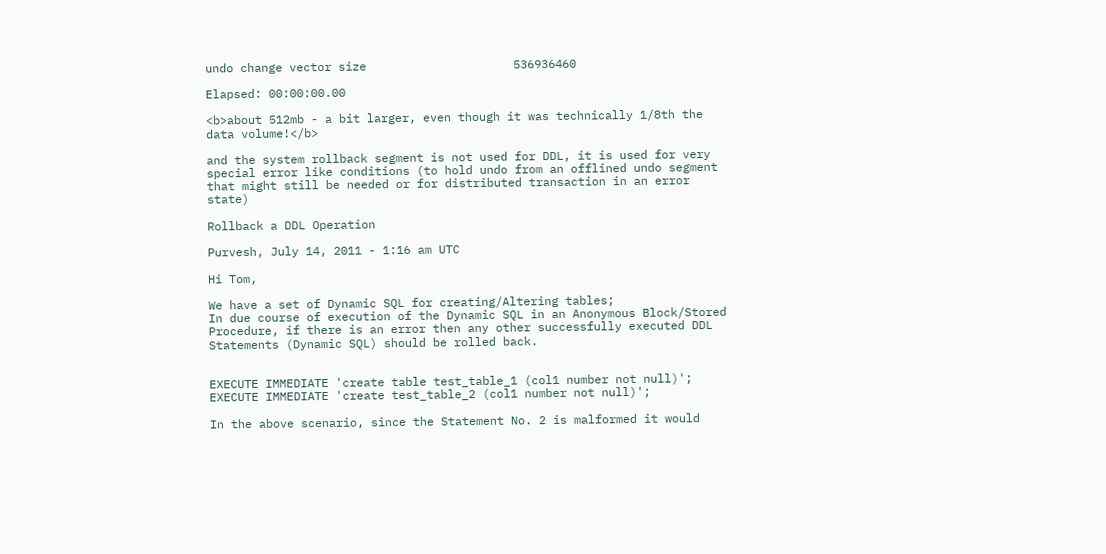undo change vector size                     536936460

Elapsed: 00:00:00.00

<b>about 512mb - a bit larger, even though it was technically 1/8th the data volume!</b>

and the system rollback segment is not used for DDL, it is used for very special error like conditions (to hold undo from an offlined undo segment that might still be needed or for distributed transaction in an error state)

Rollback a DDL Operation

Purvesh, July 14, 2011 - 1:16 am UTC

Hi Tom,

We have a set of Dynamic SQL for creating/Altering tables;
In due course of execution of the Dynamic SQL in an Anonymous Block/Stored Procedure, if there is an error then any other successfully executed DDL Statements (Dynamic SQL) should be rolled back.


EXECUTE IMMEDIATE 'create table test_table_1 (col1 number not null)';
EXECUTE IMMEDIATE 'create test_table_2 (col1 number not null)';

In the above scenario, since the Statement No. 2 is malformed it would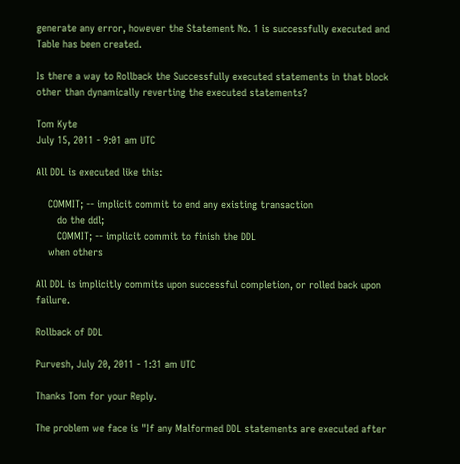generate any error, however the Statement No. 1 is successfully executed and Table has been created.

Is there a way to Rollback the Successfully executed statements in that block other than dynamically reverting the executed statements?

Tom Kyte
July 15, 2011 - 9:01 am UTC

All DDL is executed like this:

    COMMIT; -- implicit commit to end any existing transaction
       do the ddl;
       COMMIT; -- implicit commit to finish the DDL
    when others

All DDL is implicitly commits upon successful completion, or rolled back upon failure.

Rollback of DDL

Purvesh, July 20, 2011 - 1:31 am UTC

Thanks Tom for your Reply.

The problem we face is "If any Malformed DDL statements are executed after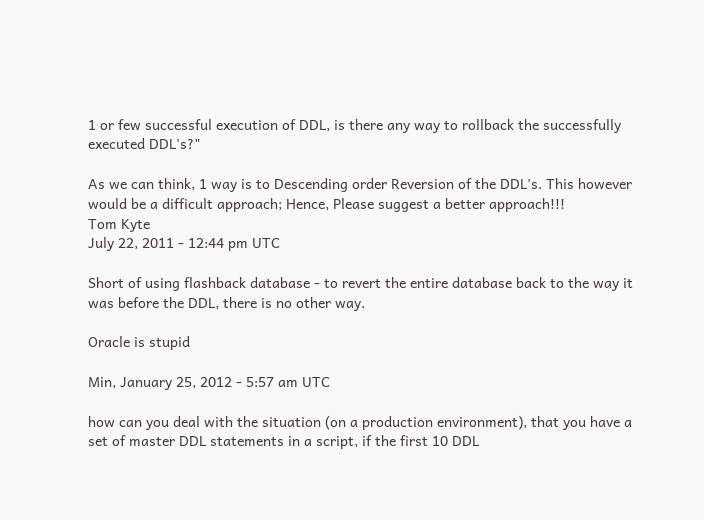1 or few successful execution of DDL, is there any way to rollback the successfully executed DDL's?"

As we can think, 1 way is to Descending order Reversion of the DDL's. This however would be a difficult approach; Hence, Please suggest a better approach!!!
Tom Kyte
July 22, 2011 - 12:44 pm UTC

Short of using flashback database - to revert the entire database back to the way it was before the DDL, there is no other way.

Oracle is stupid

Min, January 25, 2012 - 5:57 am UTC

how can you deal with the situation (on a production environment), that you have a set of master DDL statements in a script, if the first 10 DDL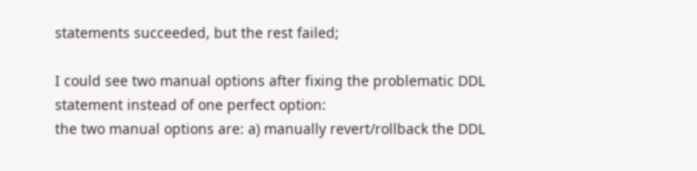statements succeeded, but the rest failed;

I could see two manual options after fixing the problematic DDL statement instead of one perfect option:
the two manual options are: a) manually revert/rollback the DDL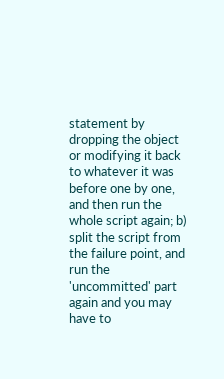statement by dropping the object or modifying it back to whatever it was before one by one, and then run the whole script again; b) split the script from the failure point, and run the 'uncommitted' part again and you may have to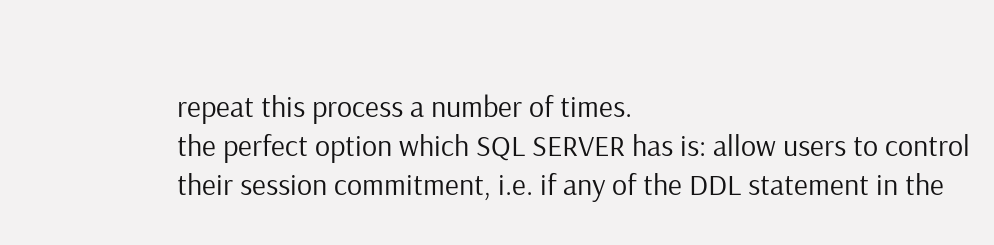repeat this process a number of times.
the perfect option which SQL SERVER has is: allow users to control their session commitment, i.e. if any of the DDL statement in the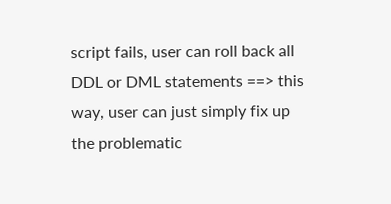script fails, user can roll back all DDL or DML statements ==> this way, user can just simply fix up the problematic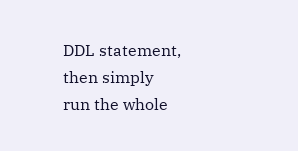DDL statement, then simply run the whole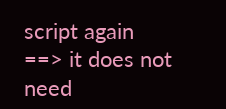script again ==> it does not need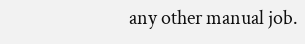any other manual job.